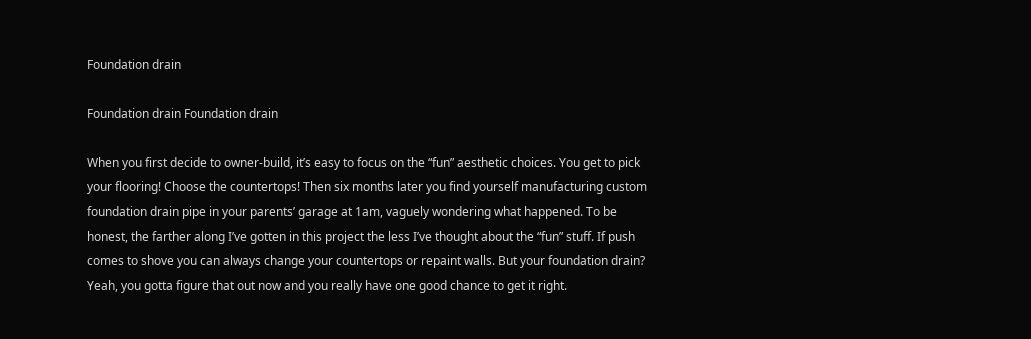Foundation drain

Foundation drain Foundation drain

When you first decide to owner-build, it’s easy to focus on the “fun” aesthetic choices. You get to pick your flooring! Choose the countertops! Then six months later you find yourself manufacturing custom foundation drain pipe in your parents’ garage at 1am, vaguely wondering what happened. To be honest, the farther along I’ve gotten in this project the less I’ve thought about the “fun” stuff. If push comes to shove you can always change your countertops or repaint walls. But your foundation drain? Yeah, you gotta figure that out now and you really have one good chance to get it right.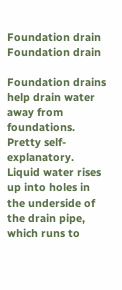Foundation drain Foundation drain

Foundation drains help drain water away from foundations. Pretty self-explanatory. Liquid water rises up into holes in the underside of the drain pipe, which runs to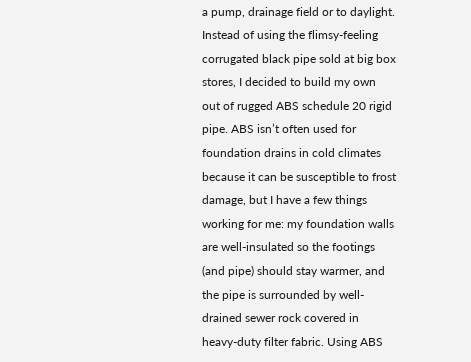a pump, drainage field or to daylight. Instead of using the flimsy-feeling corrugated black pipe sold at big box stores, I decided to build my own out of rugged ABS schedule 20 rigid pipe. ABS isn’t often used for foundation drains in cold climates because it can be susceptible to frost damage, but I have a few things working for me: my foundation walls are well-insulated so the footings (and pipe) should stay warmer, and the pipe is surrounded by well-drained sewer rock covered in heavy-duty filter fabric. Using ABS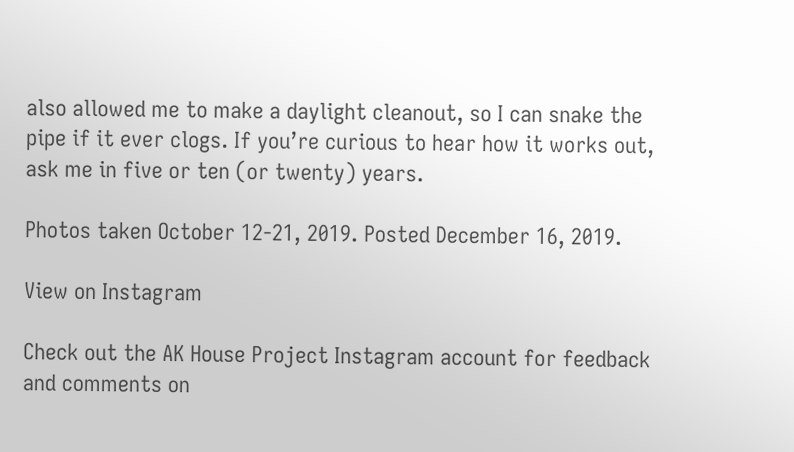also allowed me to make a daylight cleanout, so I can snake the pipe if it ever clogs. If you’re curious to hear how it works out, ask me in five or ten (or twenty) years.

Photos taken October 12-21, 2019. Posted December 16, 2019.

View on Instagram

Check out the AK House Project Instagram account for feedback and comments on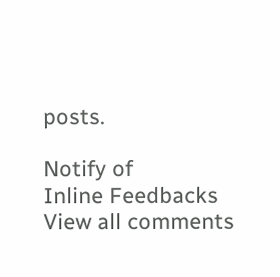posts.

Notify of
Inline Feedbacks
View all comments